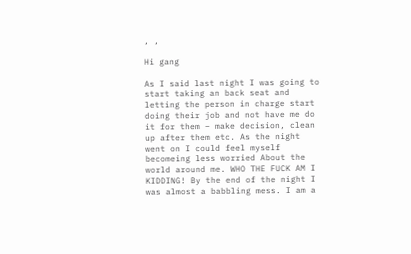, ,

Hi gang

As I said last night I was going to start taking an back seat and letting the person in charge start doing their job and not have me do it for them – make decision, clean up after them etc. As the night went on I could feel myself becomeing less worried About the world around me. WHO THE FUCK AM I KIDDING! By the end of the night I was almost a babbling mess. I am a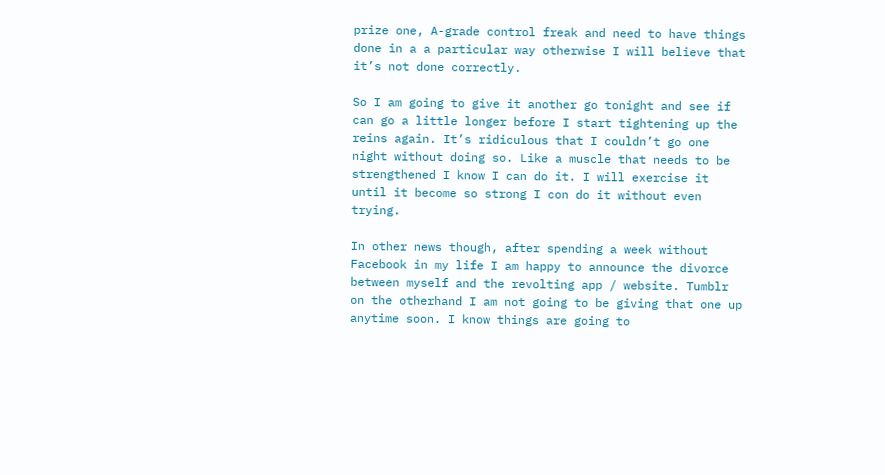prize one, A-grade control freak and need to have things done in a a particular way otherwise I will believe that it’s not done correctly.

So I am going to give it another go tonight and see if can go a little longer before I start tightening up the reins again. It’s ridiculous that I couldn’t go one night without doing so. Like a muscle that needs to be strengthened I know I can do it. I will exercise it until it become so strong I con do it without even trying.

In other news though, after spending a week without Facebook in my life I am happy to announce the divorce between myself and the revolting app / website. Tumblr on the otherhand I am not going to be giving that one up anytime soon. I know things are going to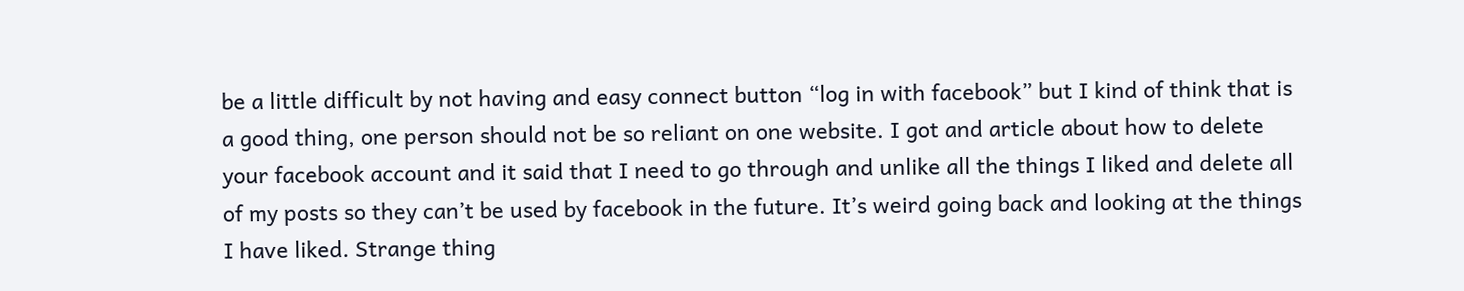be a little difficult by not having and easy connect button “log in with facebook” but I kind of think that is a good thing, one person should not be so reliant on one website. I got and article about how to delete your facebook account and it said that I need to go through and unlike all the things I liked and delete all of my posts so they can’t be used by facebook in the future. It’s weird going back and looking at the things I have liked. Strange thing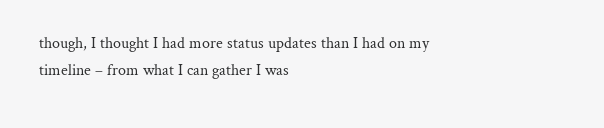though, I thought I had more status updates than I had on my timeline – from what I can gather I was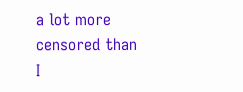a lot more censored than I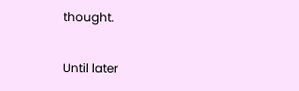thought.

Until later